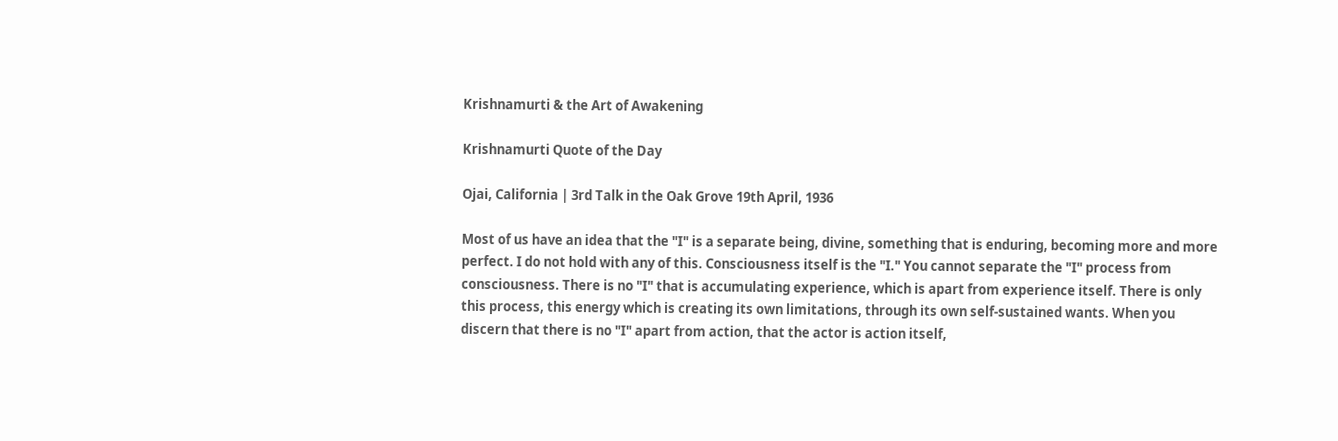Krishnamurti & the Art of Awakening

Krishnamurti Quote of the Day

Ojai, California | 3rd Talk in the Oak Grove 19th April, 1936

Most of us have an idea that the "I" is a separate being, divine, something that is enduring, becoming more and more perfect. I do not hold with any of this. Consciousness itself is the "I." You cannot separate the "I" process from consciousness. There is no "I" that is accumulating experience, which is apart from experience itself. There is only this process, this energy which is creating its own limitations, through its own self-sustained wants. When you discern that there is no "I" apart from action, that the actor is action itself,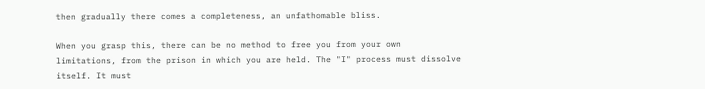then gradually there comes a completeness, an unfathomable bliss.

When you grasp this, there can be no method to free you from your own limitations, from the prison in which you are held. The "I" process must dissolve itself. It must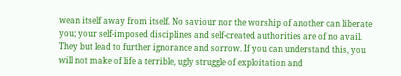wean itself away from itself. No saviour nor the worship of another can liberate you; your self-imposed disciplines and self-created authorities are of no avail. They but lead to further ignorance and sorrow. If you can understand this, you will not make of life a terrible, ugly struggle of exploitation and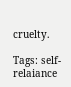cruelty.

Tags: self-relaiance